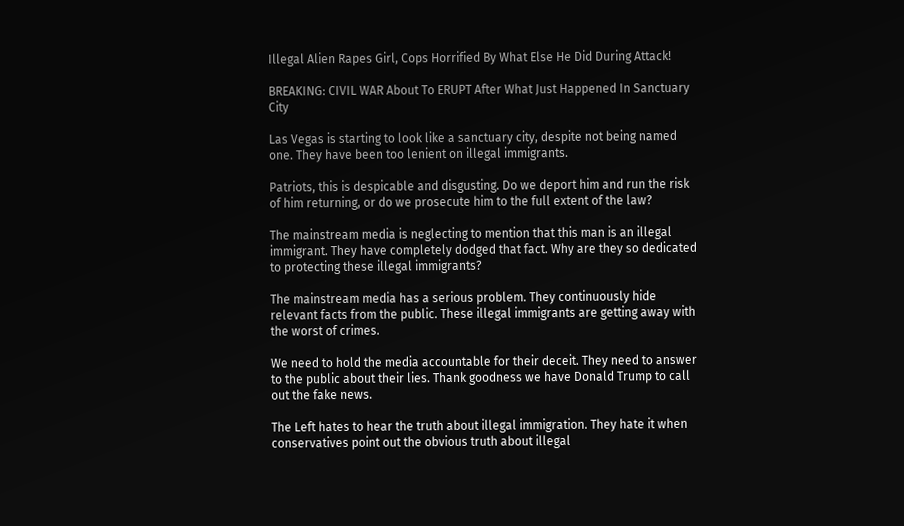Illegal Alien Rapes Girl, Cops Horrified By What Else He Did During Attack!

BREAKING: CIVIL WAR About To ERUPT After What Just Happened In Sanctuary City

Las Vegas is starting to look like a sanctuary city, despite not being named one. They have been too lenient on illegal immigrants.

Patriots, this is despicable and disgusting. Do we deport him and run the risk of him returning, or do we prosecute him to the full extent of the law?

The mainstream media is neglecting to mention that this man is an illegal immigrant. They have completely dodged that fact. Why are they so dedicated to protecting these illegal immigrants?

The mainstream media has a serious problem. They continuously hide relevant facts from the public. These illegal immigrants are getting away with the worst of crimes.

We need to hold the media accountable for their deceit. They need to answer to the public about their lies. Thank goodness we have Donald Trump to call out the fake news.

The Left hates to hear the truth about illegal immigration. They hate it when conservatives point out the obvious truth about illegal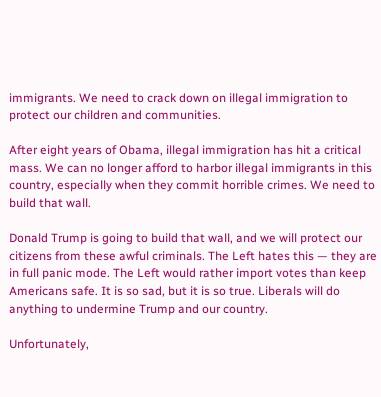immigrants. We need to crack down on illegal immigration to protect our children and communities.

After eight years of Obama, illegal immigration has hit a critical mass. We can no longer afford to harbor illegal immigrants in this country, especially when they commit horrible crimes. We need to build that wall.

Donald Trump is going to build that wall, and we will protect our citizens from these awful criminals. The Left hates this — they are in full panic mode. The Left would rather import votes than keep Americans safe. It is so sad, but it is so true. Liberals will do anything to undermine Trump and our country.

Unfortunately,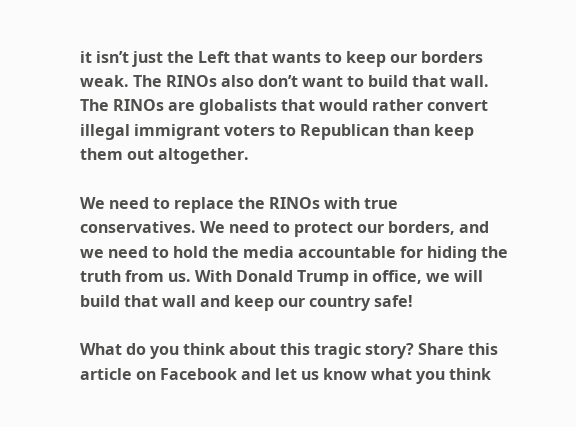it isn’t just the Left that wants to keep our borders weak. The RINOs also don’t want to build that wall. The RINOs are globalists that would rather convert illegal immigrant voters to Republican than keep them out altogether.

We need to replace the RINOs with true conservatives. We need to protect our borders, and we need to hold the media accountable for hiding the truth from us. With Donald Trump in office, we will build that wall and keep our country safe!

What do you think about this tragic story? Share this article on Facebook and let us know what you think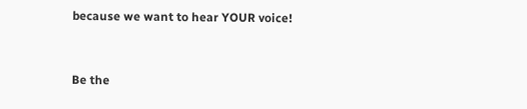because we want to hear YOUR voice!


Be the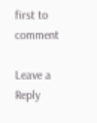first to comment

Leave a Reply